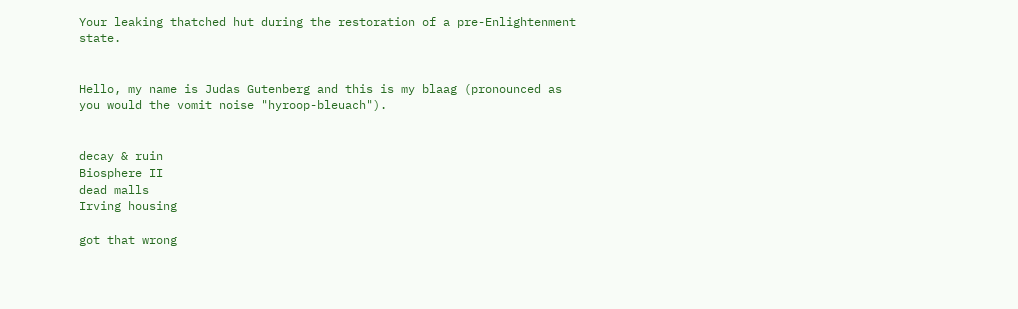Your leaking thatched hut during the restoration of a pre-Enlightenment state.


Hello, my name is Judas Gutenberg and this is my blaag (pronounced as you would the vomit noise "hyroop-bleuach").


decay & ruin
Biosphere II
dead malls
Irving housing

got that wrong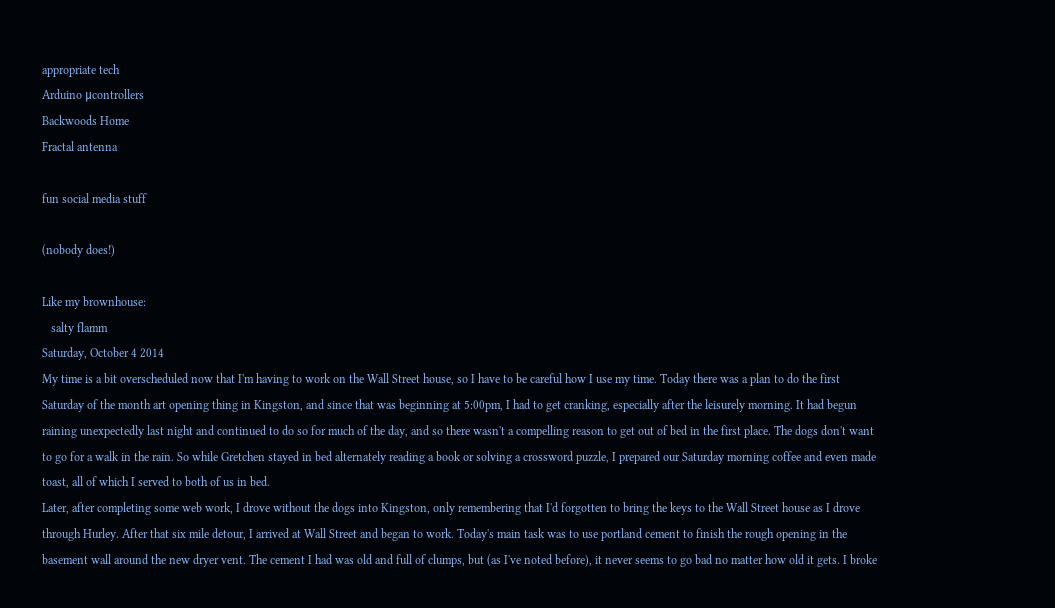appropriate tech
Arduino μcontrollers
Backwoods Home
Fractal antenna

fun social media stuff

(nobody does!)

Like my brownhouse:
   salty flamm
Saturday, October 4 2014
My time is a bit overscheduled now that I'm having to work on the Wall Street house, so I have to be careful how I use my time. Today there was a plan to do the first Saturday of the month art opening thing in Kingston, and since that was beginning at 5:00pm, I had to get cranking, especially after the leisurely morning. It had begun raining unexpectedly last night and continued to do so for much of the day, and so there wasn't a compelling reason to get out of bed in the first place. The dogs don't want to go for a walk in the rain. So while Gretchen stayed in bed alternately reading a book or solving a crossword puzzle, I prepared our Saturday morning coffee and even made toast, all of which I served to both of us in bed.
Later, after completing some web work, I drove without the dogs into Kingston, only remembering that I'd forgotten to bring the keys to the Wall Street house as I drove through Hurley. After that six mile detour, I arrived at Wall Street and began to work. Today's main task was to use portland cement to finish the rough opening in the basement wall around the new dryer vent. The cement I had was old and full of clumps, but (as I've noted before), it never seems to go bad no matter how old it gets. I broke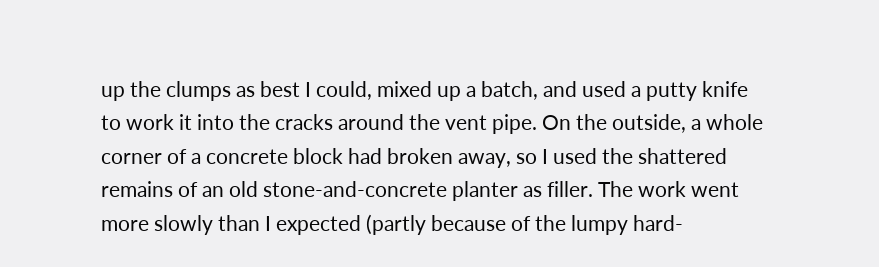up the clumps as best I could, mixed up a batch, and used a putty knife to work it into the cracks around the vent pipe. On the outside, a whole corner of a concrete block had broken away, so I used the shattered remains of an old stone-and-concrete planter as filler. The work went more slowly than I expected (partly because of the lumpy hard-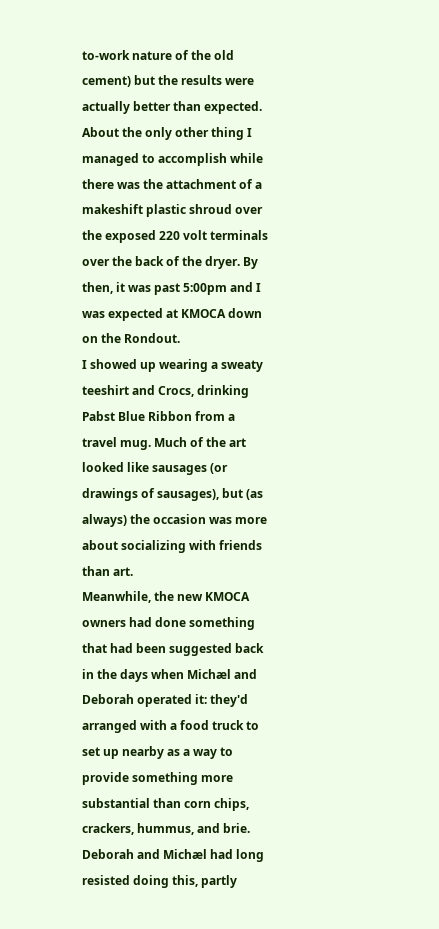to-work nature of the old cement) but the results were actually better than expected. About the only other thing I managed to accomplish while there was the attachment of a makeshift plastic shroud over the exposed 220 volt terminals over the back of the dryer. By then, it was past 5:00pm and I was expected at KMOCA down on the Rondout.
I showed up wearing a sweaty teeshirt and Crocs, drinking Pabst Blue Ribbon from a travel mug. Much of the art looked like sausages (or drawings of sausages), but (as always) the occasion was more about socializing with friends than art.
Meanwhile, the new KMOCA owners had done something that had been suggested back in the days when Michæl and Deborah operated it: they'd arranged with a food truck to set up nearby as a way to provide something more substantial than corn chips, crackers, hummus, and brie. Deborah and Michæl had long resisted doing this, partly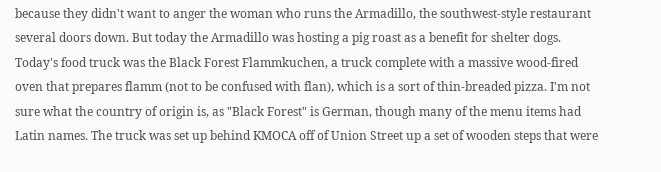because they didn't want to anger the woman who runs the Armadillo, the southwest-style restaurant several doors down. But today the Armadillo was hosting a pig roast as a benefit for shelter dogs.
Today's food truck was the Black Forest Flammkuchen, a truck complete with a massive wood-fired oven that prepares flamm (not to be confused with flan), which is a sort of thin-breaded pizza. I'm not sure what the country of origin is, as "Black Forest" is German, though many of the menu items had Latin names. The truck was set up behind KMOCA off of Union Street up a set of wooden steps that were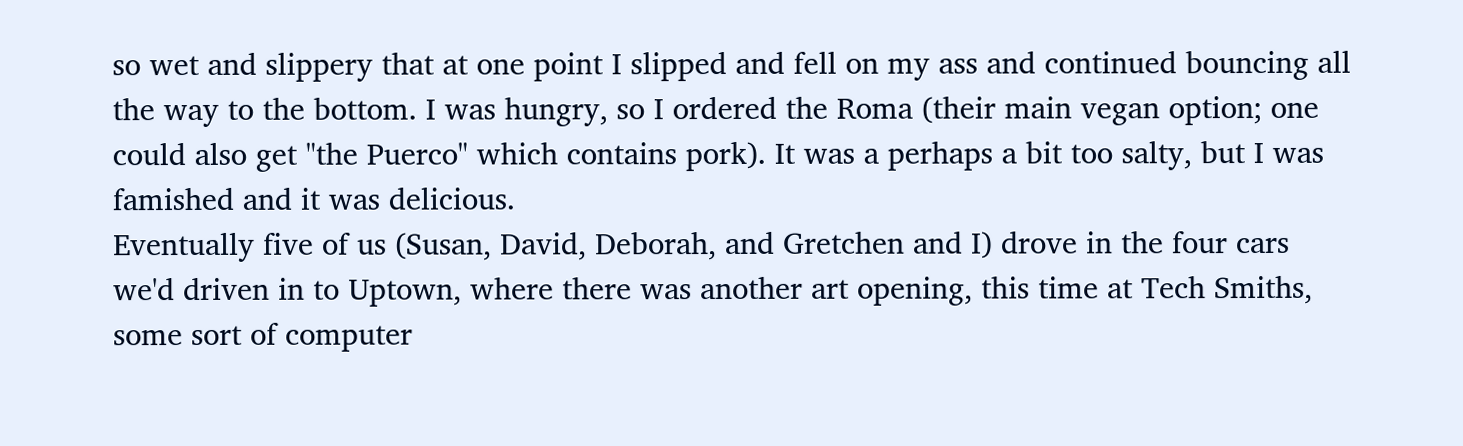so wet and slippery that at one point I slipped and fell on my ass and continued bouncing all the way to the bottom. I was hungry, so I ordered the Roma (their main vegan option; one could also get "the Puerco" which contains pork). It was a perhaps a bit too salty, but I was famished and it was delicious.
Eventually five of us (Susan, David, Deborah, and Gretchen and I) drove in the four cars we'd driven in to Uptown, where there was another art opening, this time at Tech Smiths, some sort of computer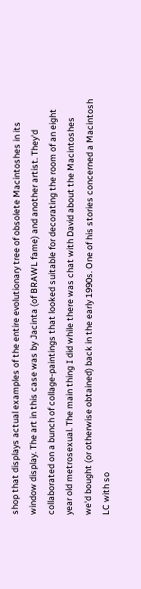shop that displays actual examples of the entire evolutionary tree of obsolete Macintoshes in its window display. The art in this case was by Jacinta (of BRAWL fame) and another artist. They'd collaborated on a bunch of collage-paintings that looked suitable for decorating the room of an eight year old metrosexual. The main thing I did while there was chat with David about the Macintoshes we'd bought (or otherwise obtained) back in the early 1990s. One of his stories concerned a Macintosh LC with so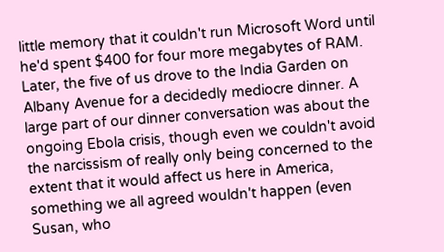little memory that it couldn't run Microsoft Word until he'd spent $400 for four more megabytes of RAM.
Later, the five of us drove to the India Garden on Albany Avenue for a decidedly mediocre dinner. A large part of our dinner conversation was about the ongoing Ebola crisis, though even we couldn't avoid the narcissism of really only being concerned to the extent that it would affect us here in America, something we all agreed wouldn't happen (even Susan, who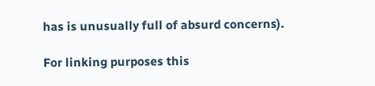has is unusually full of absurd concerns).

For linking purposes this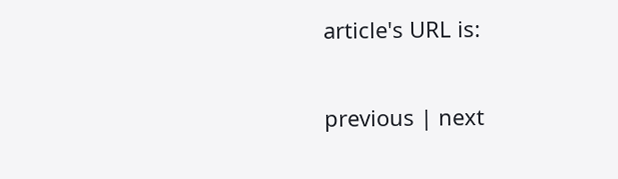article's URL is:

previous | next